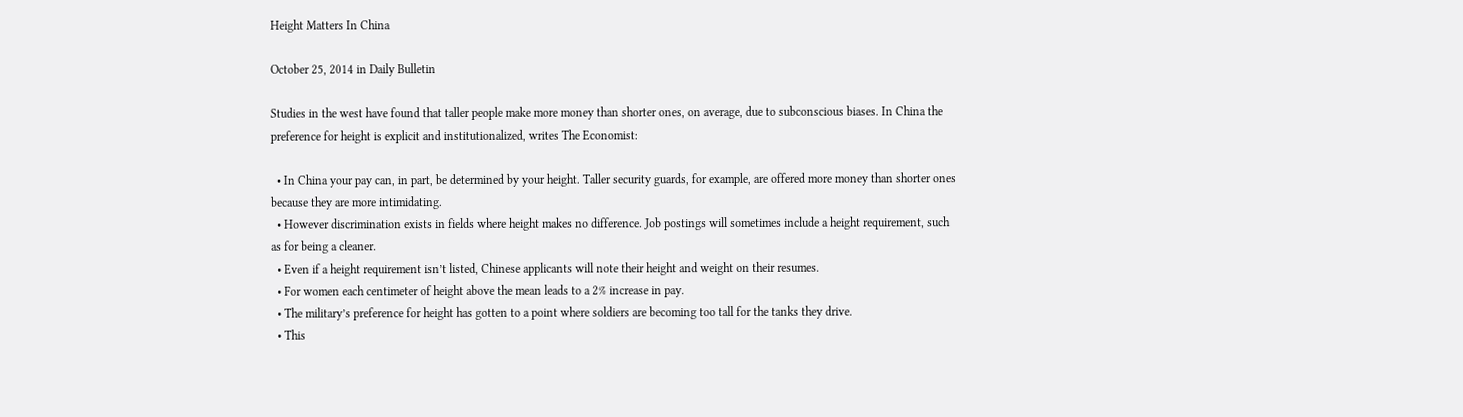Height Matters In China

October 25, 2014 in Daily Bulletin

Studies in the west have found that taller people make more money than shorter ones, on average, due to subconscious biases. In China the preference for height is explicit and institutionalized, writes The Economist:

  • In China your pay can, in part, be determined by your height. Taller security guards, for example, are offered more money than shorter ones because they are more intimidating.
  • However discrimination exists in fields where height makes no difference. Job postings will sometimes include a height requirement, such as for being a cleaner.
  • Even if a height requirement isn’t listed, Chinese applicants will note their height and weight on their resumes.
  • For women each centimeter of height above the mean leads to a 2% increase in pay.
  • The military’s preference for height has gotten to a point where soldiers are becoming too tall for the tanks they drive.
  • This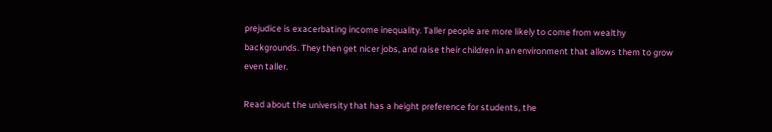prejudice is exacerbating income inequality. Taller people are more likely to come from wealthy backgrounds. They then get nicer jobs, and raise their children in an environment that allows them to grow even taller.

Read about the university that has a height preference for students, the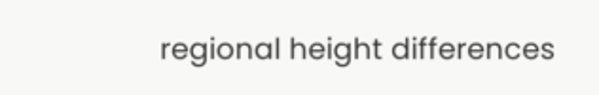regional height differences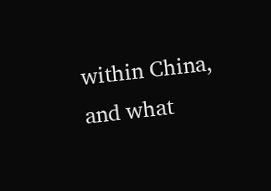within China, and what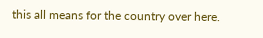this all means for the country over here.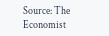Source: The Economist